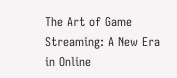The Art of Game Streaming: A New Era in Online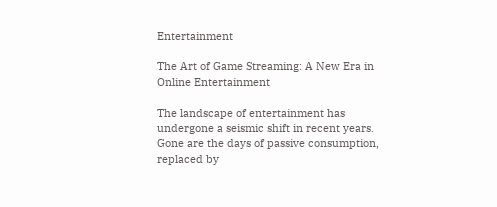Entertainment

The Art of Game Streaming: A New Era in Online Entertainment

The landscape of entertainment has undergone a seismic shift in recent years. Gone are the days of passive consumption, replaced by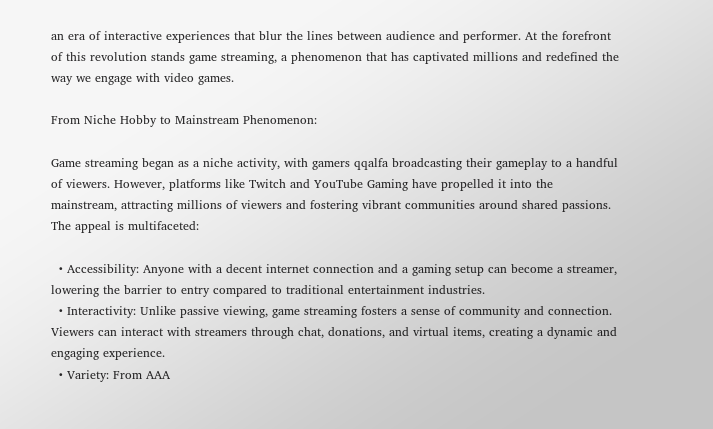an era of interactive experiences that blur the lines between audience and performer. At the forefront of this revolution stands game streaming, a phenomenon that has captivated millions and redefined the way we engage with video games.

From Niche Hobby to Mainstream Phenomenon:

Game streaming began as a niche activity, with gamers qqalfa broadcasting their gameplay to a handful of viewers. However, platforms like Twitch and YouTube Gaming have propelled it into the mainstream, attracting millions of viewers and fostering vibrant communities around shared passions. The appeal is multifaceted:

  • Accessibility: Anyone with a decent internet connection and a gaming setup can become a streamer, lowering the barrier to entry compared to traditional entertainment industries.
  • Interactivity: Unlike passive viewing, game streaming fosters a sense of community and connection. Viewers can interact with streamers through chat, donations, and virtual items, creating a dynamic and engaging experience.
  • Variety: From AAA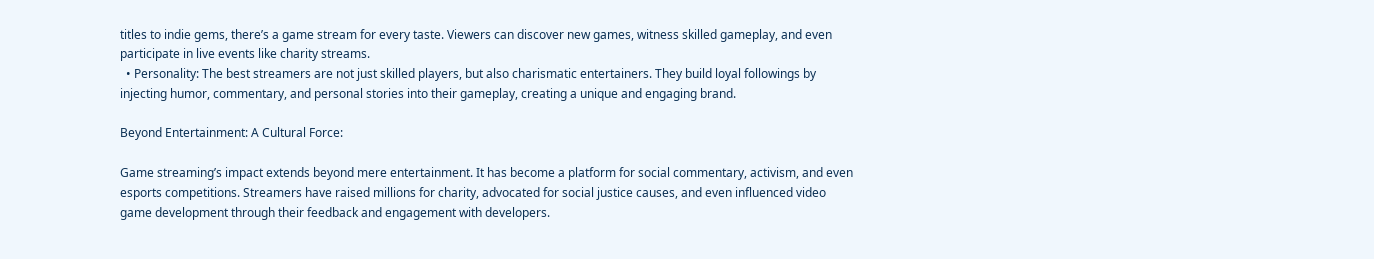titles to indie gems, there’s a game stream for every taste. Viewers can discover new games, witness skilled gameplay, and even participate in live events like charity streams.
  • Personality: The best streamers are not just skilled players, but also charismatic entertainers. They build loyal followings by injecting humor, commentary, and personal stories into their gameplay, creating a unique and engaging brand.

Beyond Entertainment: A Cultural Force:

Game streaming’s impact extends beyond mere entertainment. It has become a platform for social commentary, activism, and even esports competitions. Streamers have raised millions for charity, advocated for social justice causes, and even influenced video game development through their feedback and engagement with developers.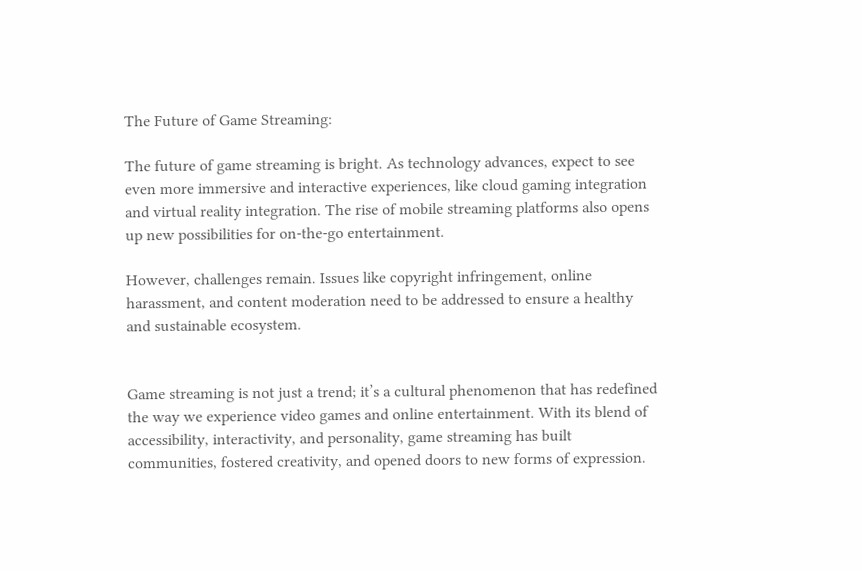The Future of Game Streaming:

The future of game streaming is bright. As technology advances, expect to see even more immersive and interactive experiences, like cloud gaming integration and virtual reality integration. The rise of mobile streaming platforms also opens up new possibilities for on-the-go entertainment.

However, challenges remain. Issues like copyright infringement, online harassment, and content moderation need to be addressed to ensure a healthy and sustainable ecosystem.


Game streaming is not just a trend; it’s a cultural phenomenon that has redefined the way we experience video games and online entertainment. With its blend of accessibility, interactivity, and personality, game streaming has built communities, fostered creativity, and opened doors to new forms of expression.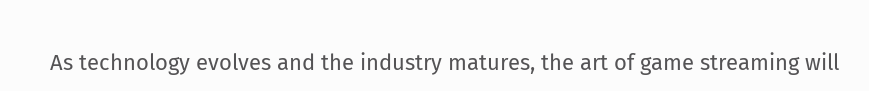As technology evolves and the industry matures, the art of game streaming will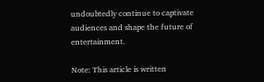undoubtedly continue to captivate audiences and shape the future of entertainment.

Note: This article is written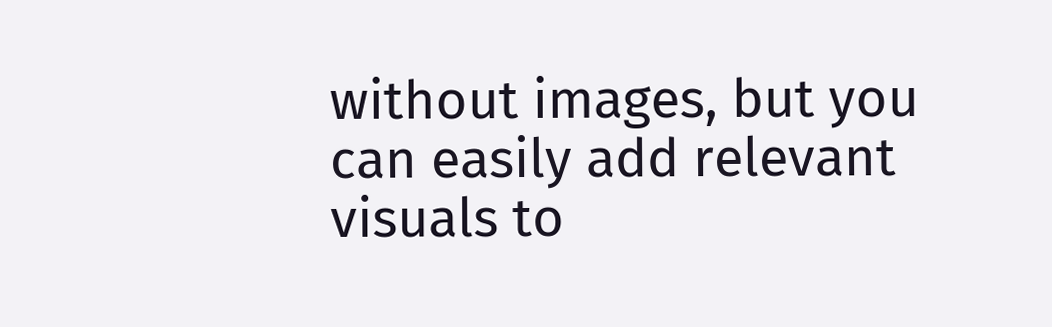without images, but you can easily add relevant visuals to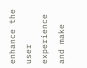enhance the user experience and make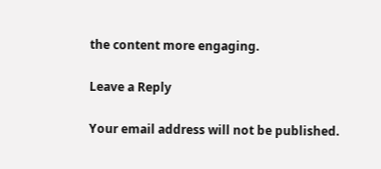the content more engaging.

Leave a Reply

Your email address will not be published.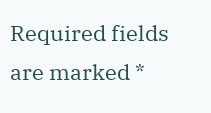Required fields are marked *